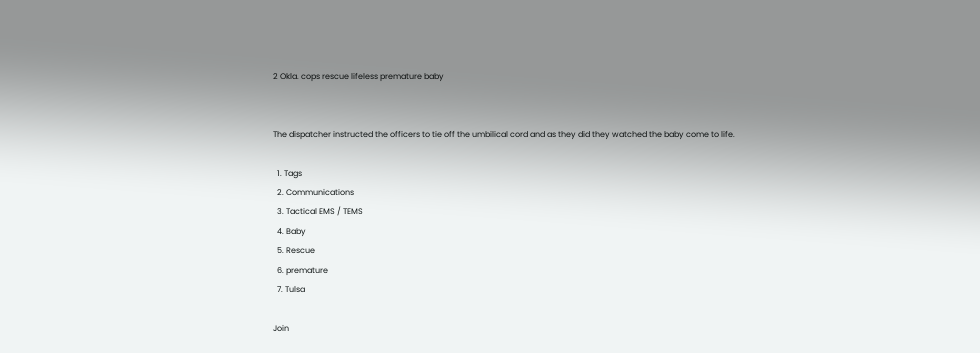2 Okla. cops rescue lifeless premature baby


The dispatcher instructed the officers to tie off the umbilical cord and as they did they watched the baby come to life.

  1. Tags
  2. Communications
  3. Tactical EMS / TEMS
  4. Baby
  5. Rescue
  6. premature
  7. Tulsa

Join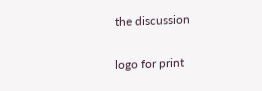the discussion

logo for print